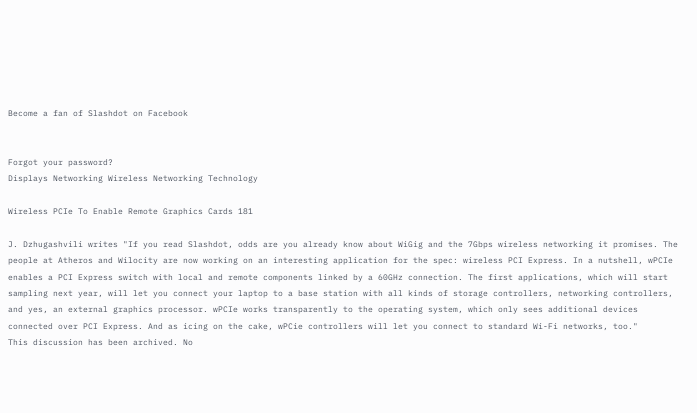Become a fan of Slashdot on Facebook


Forgot your password?
Displays Networking Wireless Networking Technology

Wireless PCIe To Enable Remote Graphics Cards 181

J. Dzhugashvili writes "If you read Slashdot, odds are you already know about WiGig and the 7Gbps wireless networking it promises. The people at Atheros and Wilocity are now working on an interesting application for the spec: wireless PCI Express. In a nutshell, wPCIe enables a PCI Express switch with local and remote components linked by a 60GHz connection. The first applications, which will start sampling next year, will let you connect your laptop to a base station with all kinds of storage controllers, networking controllers, and yes, an external graphics processor. wPCIe works transparently to the operating system, which only sees additional devices connected over PCI Express. And as icing on the cake, wPCie controllers will let you connect to standard Wi-Fi networks, too."
This discussion has been archived. No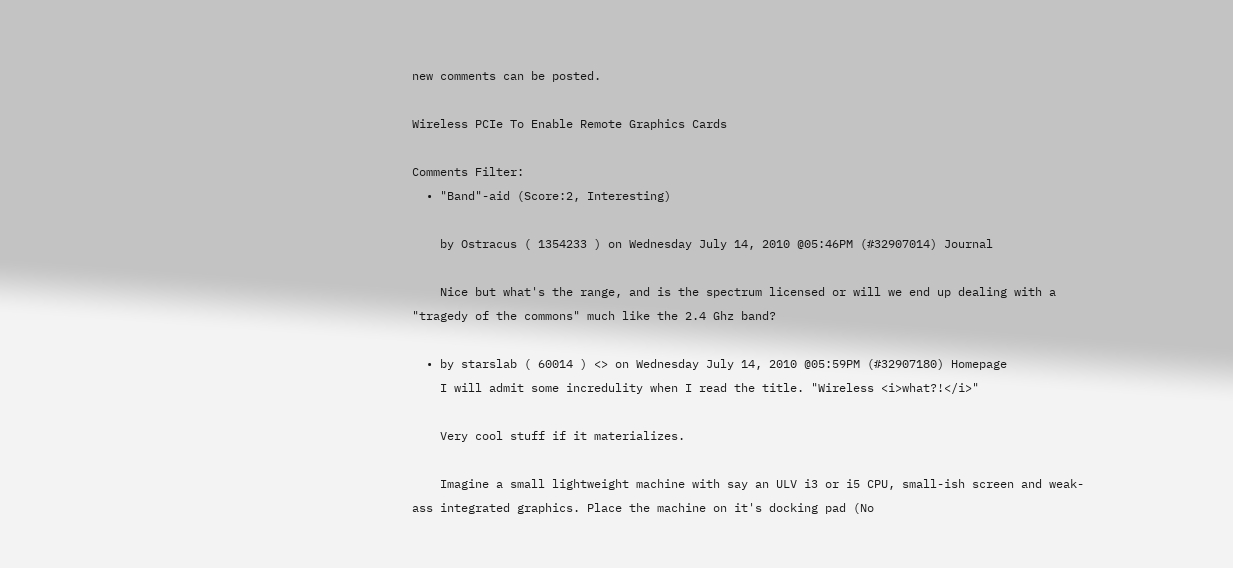new comments can be posted.

Wireless PCIe To Enable Remote Graphics Cards

Comments Filter:
  • "Band"-aid (Score:2, Interesting)

    by Ostracus ( 1354233 ) on Wednesday July 14, 2010 @05:46PM (#32907014) Journal

    Nice but what's the range, and is the spectrum licensed or will we end up dealing with a "tragedy of the commons" much like the 2.4 Ghz band?

  • by starslab ( 60014 ) <> on Wednesday July 14, 2010 @05:59PM (#32907180) Homepage
    I will admit some incredulity when I read the title. "Wireless <i>what?!</i>"

    Very cool stuff if it materializes.

    Imagine a small lightweight machine with say an ULV i3 or i5 CPU, small-ish screen and weak-ass integrated graphics. Place the machine on it's docking pad (No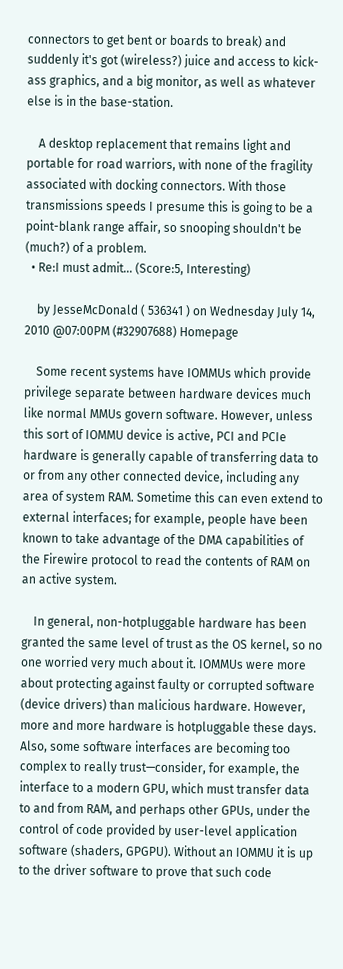connectors to get bent or boards to break) and suddenly it's got (wireless?) juice and access to kick-ass graphics, and a big monitor, as well as whatever else is in the base-station.

    A desktop replacement that remains light and portable for road warriors, with none of the fragility associated with docking connectors. With those transmissions speeds I presume this is going to be a point-blank range affair, so snooping shouldn't be (much?) of a problem.
  • Re:I must admit... (Score:5, Interesting)

    by JesseMcDonald ( 536341 ) on Wednesday July 14, 2010 @07:00PM (#32907688) Homepage

    Some recent systems have IOMMUs which provide privilege separate between hardware devices much like normal MMUs govern software. However, unless this sort of IOMMU device is active, PCI and PCIe hardware is generally capable of transferring data to or from any other connected device, including any area of system RAM. Sometime this can even extend to external interfaces; for example, people have been known to take advantage of the DMA capabilities of the Firewire protocol to read the contents of RAM on an active system.

    In general, non-hotpluggable hardware has been granted the same level of trust as the OS kernel, so no one worried very much about it. IOMMUs were more about protecting against faulty or corrupted software (device drivers) than malicious hardware. However, more and more hardware is hotpluggable these days. Also, some software interfaces are becoming too complex to really trust—consider, for example, the interface to a modern GPU, which must transfer data to and from RAM, and perhaps other GPUs, under the control of code provided by user-level application software (shaders, GPGPU). Without an IOMMU it is up to the driver software to prove that such code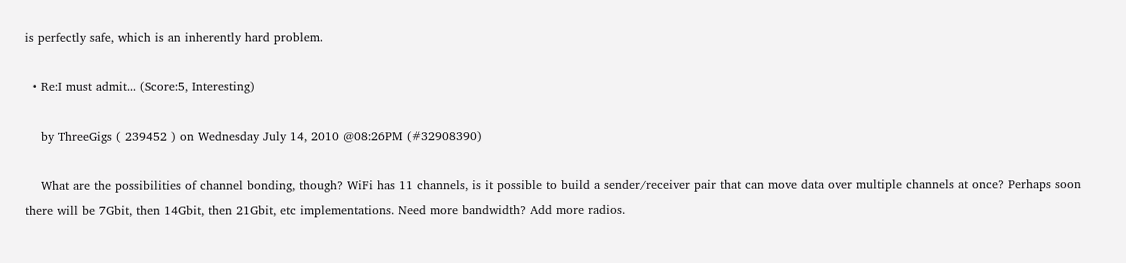is perfectly safe, which is an inherently hard problem.

  • Re:I must admit... (Score:5, Interesting)

    by ThreeGigs ( 239452 ) on Wednesday July 14, 2010 @08:26PM (#32908390)

    What are the possibilities of channel bonding, though? WiFi has 11 channels, is it possible to build a sender/receiver pair that can move data over multiple channels at once? Perhaps soon there will be 7Gbit, then 14Gbit, then 21Gbit, etc implementations. Need more bandwidth? Add more radios.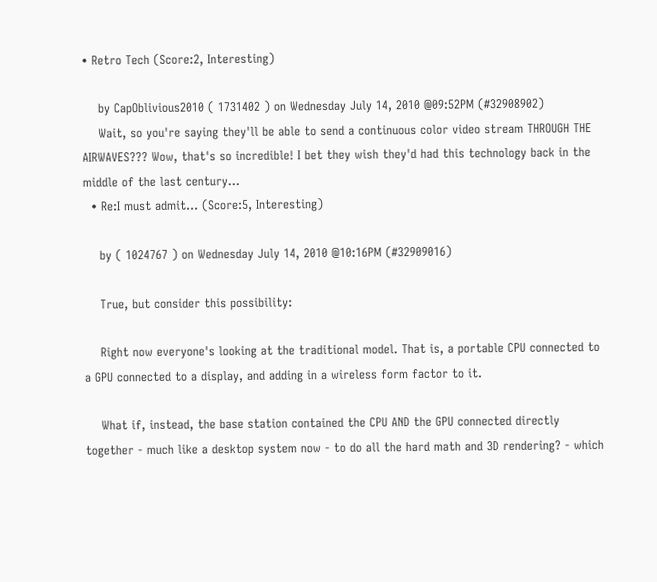• Retro Tech (Score:2, Interesting)

    by CapOblivious2010 ( 1731402 ) on Wednesday July 14, 2010 @09:52PM (#32908902)
    Wait, so you're saying they'll be able to send a continuous color video stream THROUGH THE AIRWAVES??? Wow, that's so incredible! I bet they wish they'd had this technology back in the middle of the last century...
  • Re:I must admit... (Score:5, Interesting)

    by ( 1024767 ) on Wednesday July 14, 2010 @10:16PM (#32909016)

    True, but consider this possibility:

    Right now everyone's looking at the traditional model. That is, a portable CPU connected to a GPU connected to a display, and adding in a wireless form factor to it.

    What if, instead, the base station contained the CPU AND the GPU connected directly together - much like a desktop system now - to do all the hard math and 3D rendering? - which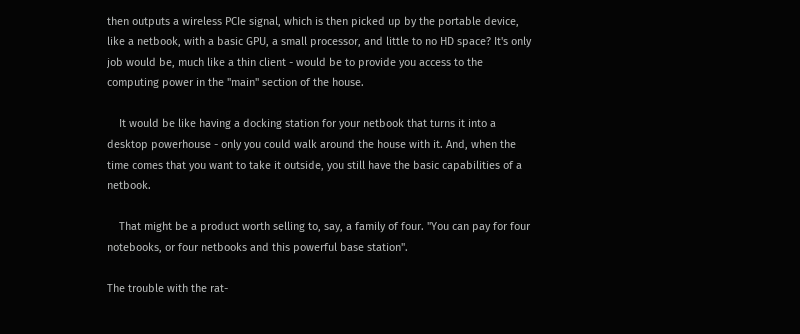then outputs a wireless PCIe signal, which is then picked up by the portable device, like a netbook, with a basic GPU, a small processor, and little to no HD space? It's only job would be, much like a thin client - would be to provide you access to the computing power in the "main" section of the house.

    It would be like having a docking station for your netbook that turns it into a desktop powerhouse - only you could walk around the house with it. And, when the time comes that you want to take it outside, you still have the basic capabilities of a netbook.

    That might be a product worth selling to, say, a family of four. "You can pay for four notebooks, or four netbooks and this powerful base station".

The trouble with the rat-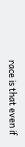race is that even if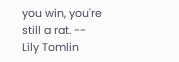you win, you're still a rat. -- Lily Tomlin